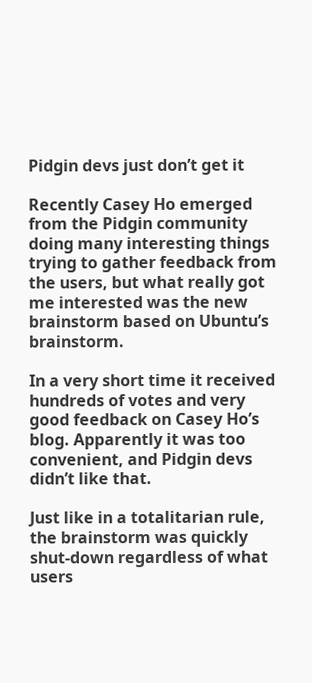Pidgin devs just don’t get it

Recently Casey Ho emerged from the Pidgin community doing many interesting things trying to gather feedback from the users, but what really got me interested was the new brainstorm based on Ubuntu’s brainstorm.

In a very short time it received hundreds of votes and very good feedback on Casey Ho’s blog. Apparently it was too convenient, and Pidgin devs didn’t like that.

Just like in a totalitarian rule, the brainstorm was quickly shut-down regardless of what users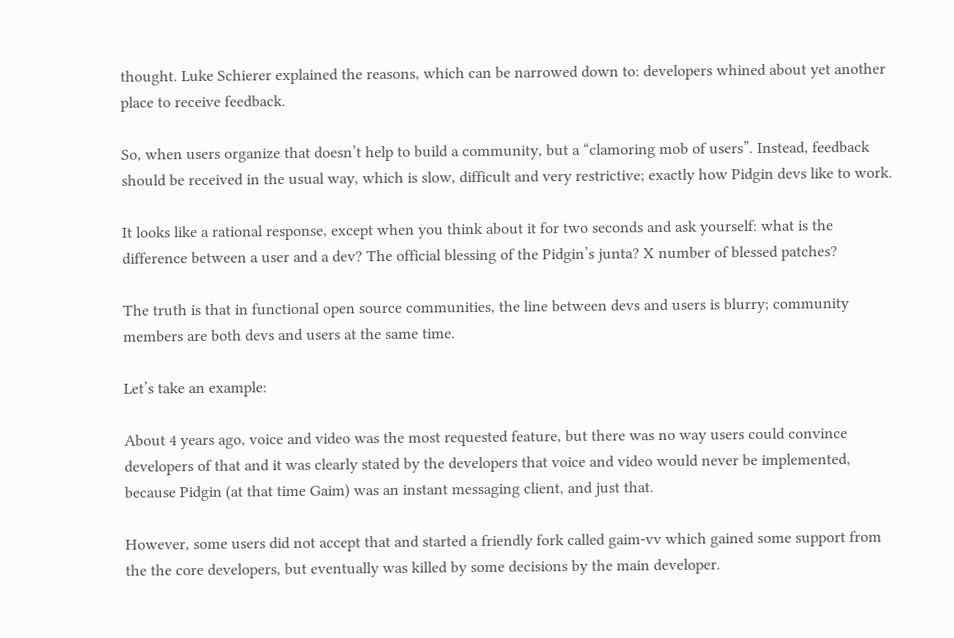thought. Luke Schierer explained the reasons, which can be narrowed down to: developers whined about yet another place to receive feedback.

So, when users organize that doesn’t help to build a community, but a “clamoring mob of users”. Instead, feedback should be received in the usual way, which is slow, difficult and very restrictive; exactly how Pidgin devs like to work.

It looks like a rational response, except when you think about it for two seconds and ask yourself: what is the difference between a user and a dev? The official blessing of the Pidgin’s junta? X number of blessed patches?

The truth is that in functional open source communities, the line between devs and users is blurry; community members are both devs and users at the same time.

Let’s take an example:

About 4 years ago, voice and video was the most requested feature, but there was no way users could convince developers of that and it was clearly stated by the developers that voice and video would never be implemented, because Pidgin (at that time Gaim) was an instant messaging client, and just that.

However, some users did not accept that and started a friendly fork called gaim-vv which gained some support from the the core developers, but eventually was killed by some decisions by the main developer.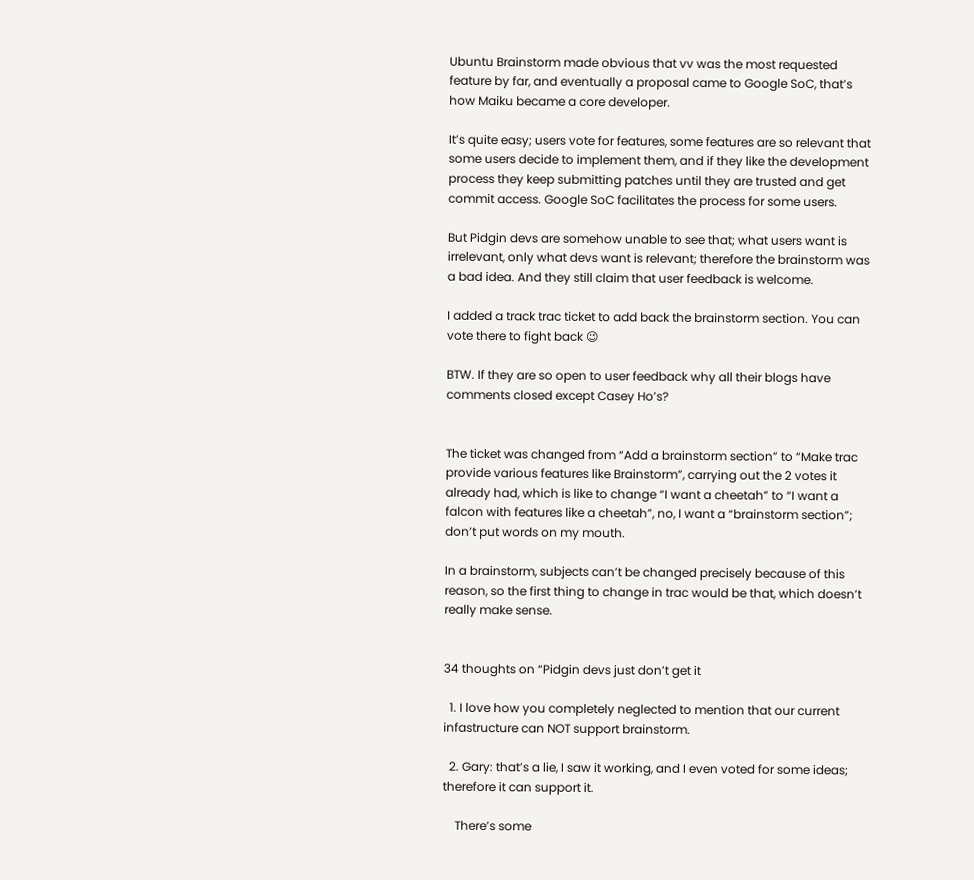Ubuntu Brainstorm made obvious that vv was the most requested feature by far, and eventually a proposal came to Google SoC, that’s how Maiku became a core developer.

It’s quite easy; users vote for features, some features are so relevant that some users decide to implement them, and if they like the development process they keep submitting patches until they are trusted and get commit access. Google SoC facilitates the process for some users.

But Pidgin devs are somehow unable to see that; what users want is irrelevant, only what devs want is relevant; therefore the brainstorm was a bad idea. And they still claim that user feedback is welcome.

I added a track trac ticket to add back the brainstorm section. You can vote there to fight back 😉

BTW. If they are so open to user feedback why all their blogs have comments closed except Casey Ho’s?


The ticket was changed from “Add a brainstorm section” to “Make trac provide various features like Brainstorm”, carrying out the 2 votes it already had, which is like to change “I want a cheetah” to “I want a falcon with features like a cheetah”, no, I want a “brainstorm section”; don’t put words on my mouth.

In a brainstorm, subjects can’t be changed precisely because of this reason, so the first thing to change in trac would be that, which doesn’t really make sense.


34 thoughts on “Pidgin devs just don’t get it

  1. I love how you completely neglected to mention that our current infastructure can NOT support brainstorm.

  2. Gary: that’s a lie, I saw it working, and I even voted for some ideas; therefore it can support it.

    There’s some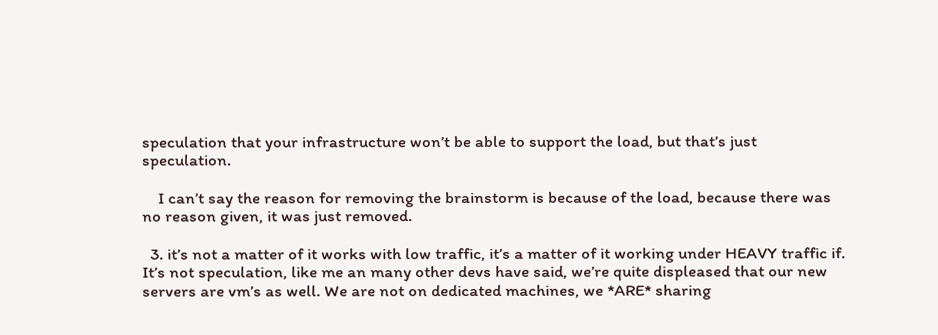speculation that your infrastructure won’t be able to support the load, but that’s just speculation.

    I can’t say the reason for removing the brainstorm is because of the load, because there was no reason given, it was just removed.

  3. it’s not a matter of it works with low traffic, it’s a matter of it working under HEAVY traffic if. It’s not speculation, like me an many other devs have said, we’re quite displeased that our new servers are vm’s as well. We are not on dedicated machines, we *ARE* sharing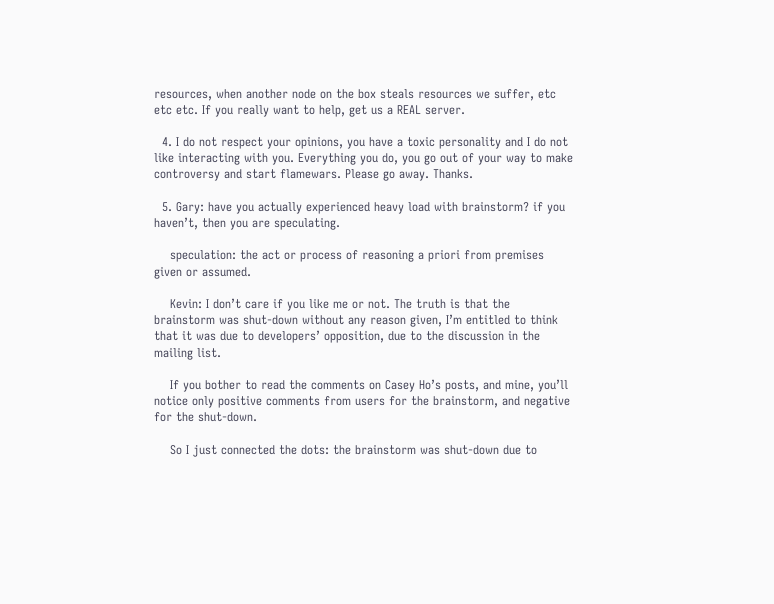resources, when another node on the box steals resources we suffer, etc etc etc. If you really want to help, get us a REAL server.

  4. I do not respect your opinions, you have a toxic personality and I do not like interacting with you. Everything you do, you go out of your way to make controversy and start flamewars. Please go away. Thanks.

  5. Gary: have you actually experienced heavy load with brainstorm? if you haven’t, then you are speculating.

    speculation: the act or process of reasoning a priori from premises given or assumed.

    Kevin: I don’t care if you like me or not. The truth is that the brainstorm was shut-down without any reason given, I’m entitled to think that it was due to developers’ opposition, due to the discussion in the mailing list.

    If you bother to read the comments on Casey Ho’s posts, and mine, you’ll notice only positive comments from users for the brainstorm, and negative for the shut-down.

    So I just connected the dots: the brainstorm was shut-down due to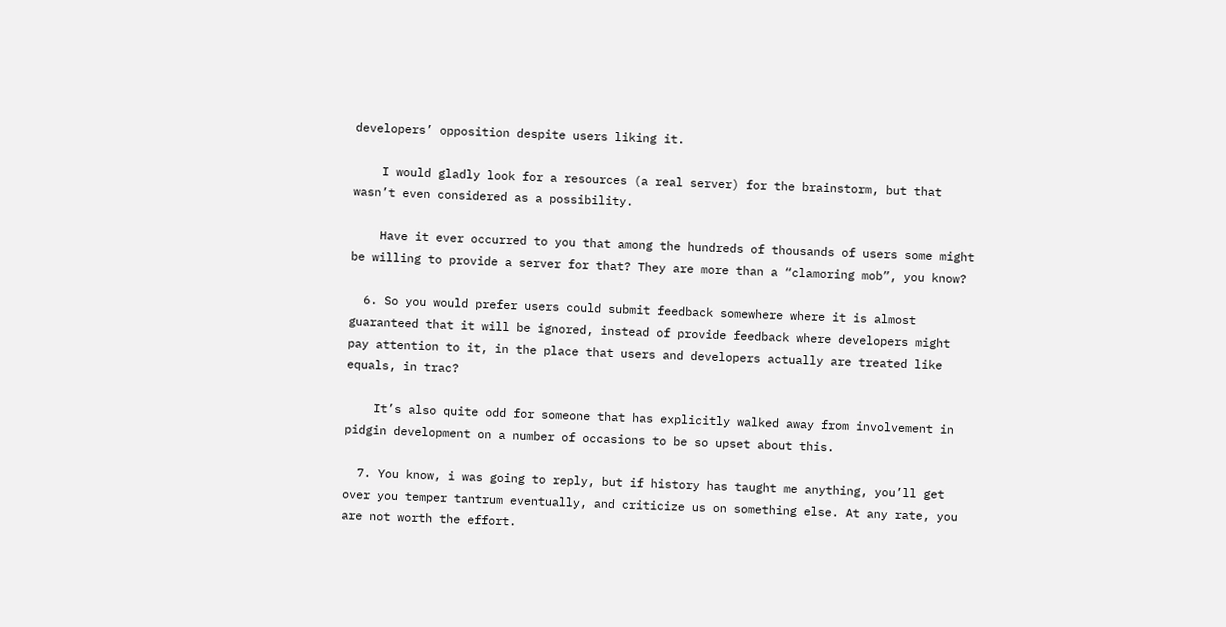developers’ opposition despite users liking it.

    I would gladly look for a resources (a real server) for the brainstorm, but that wasn’t even considered as a possibility.

    Have it ever occurred to you that among the hundreds of thousands of users some might be willing to provide a server for that? They are more than a “clamoring mob”, you know?

  6. So you would prefer users could submit feedback somewhere where it is almost guaranteed that it will be ignored, instead of provide feedback where developers might pay attention to it, in the place that users and developers actually are treated like equals, in trac?

    It’s also quite odd for someone that has explicitly walked away from involvement in pidgin development on a number of occasions to be so upset about this.

  7. You know, i was going to reply, but if history has taught me anything, you’ll get over you temper tantrum eventually, and criticize us on something else. At any rate, you are not worth the effort.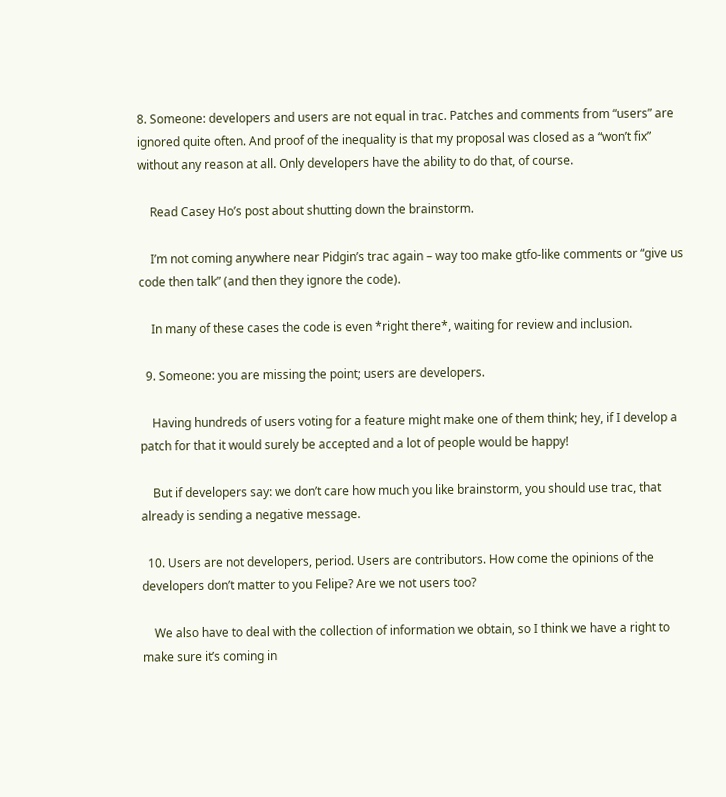8. Someone: developers and users are not equal in trac. Patches and comments from “users” are ignored quite often. And proof of the inequality is that my proposal was closed as a “won’t fix” without any reason at all. Only developers have the ability to do that, of course.

    Read Casey Ho’s post about shutting down the brainstorm.

    I’m not coming anywhere near Pidgin’s trac again – way too make gtfo-like comments or “give us code then talk” (and then they ignore the code).

    In many of these cases the code is even *right there*, waiting for review and inclusion.

  9. Someone: you are missing the point; users are developers.

    Having hundreds of users voting for a feature might make one of them think; hey, if I develop a patch for that it would surely be accepted and a lot of people would be happy!

    But if developers say: we don’t care how much you like brainstorm, you should use trac, that already is sending a negative message.

  10. Users are not developers, period. Users are contributors. How come the opinions of the developers don’t matter to you Felipe? Are we not users too?

    We also have to deal with the collection of information we obtain, so I think we have a right to make sure it’s coming in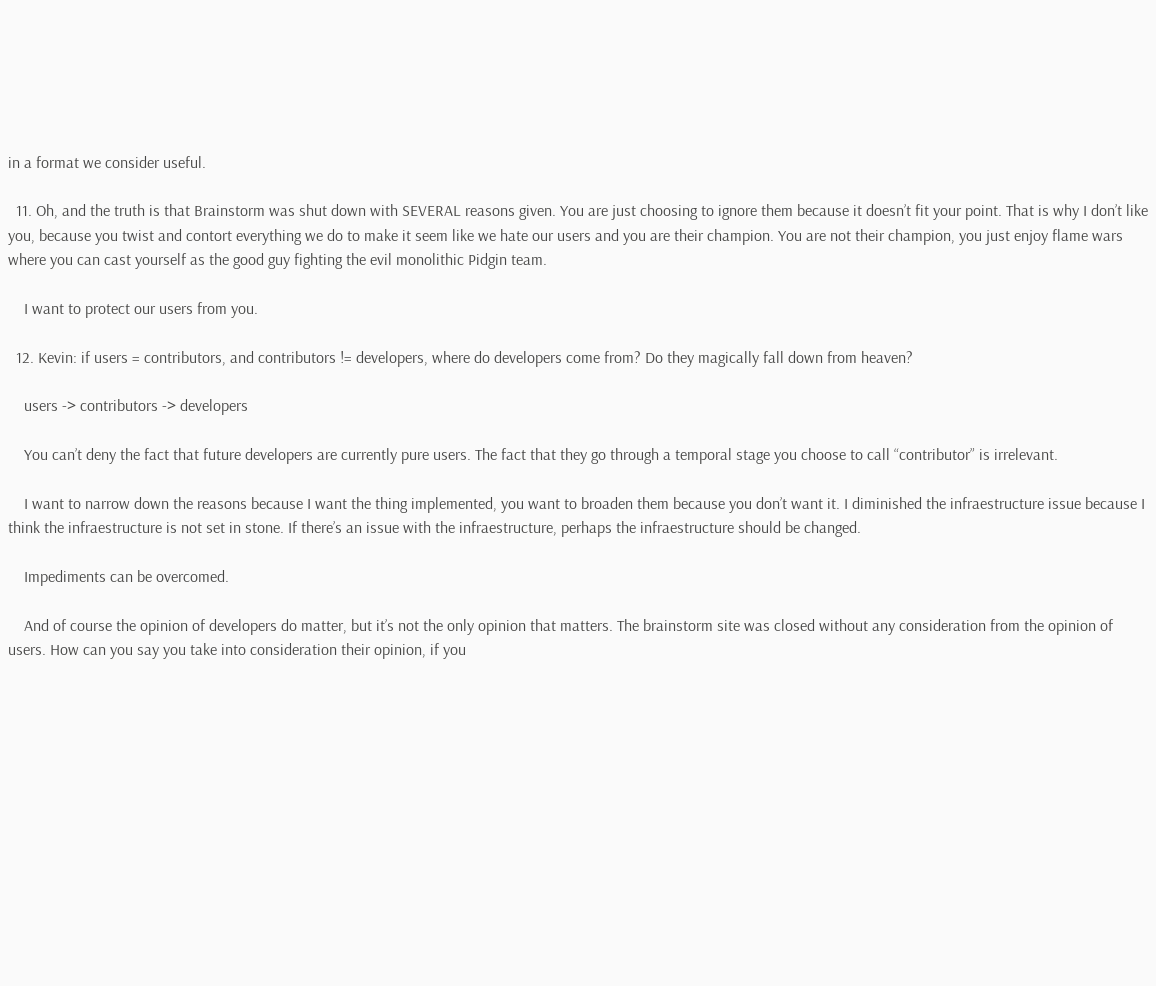in a format we consider useful.

  11. Oh, and the truth is that Brainstorm was shut down with SEVERAL reasons given. You are just choosing to ignore them because it doesn’t fit your point. That is why I don’t like you, because you twist and contort everything we do to make it seem like we hate our users and you are their champion. You are not their champion, you just enjoy flame wars where you can cast yourself as the good guy fighting the evil monolithic Pidgin team.

    I want to protect our users from you.

  12. Kevin: if users = contributors, and contributors != developers, where do developers come from? Do they magically fall down from heaven?

    users -> contributors -> developers

    You can’t deny the fact that future developers are currently pure users. The fact that they go through a temporal stage you choose to call “contributor” is irrelevant.

    I want to narrow down the reasons because I want the thing implemented, you want to broaden them because you don’t want it. I diminished the infraestructure issue because I think the infraestructure is not set in stone. If there’s an issue with the infraestructure, perhaps the infraestructure should be changed.

    Impediments can be overcomed.

    And of course the opinion of developers do matter, but it’s not the only opinion that matters. The brainstorm site was closed without any consideration from the opinion of users. How can you say you take into consideration their opinion, if you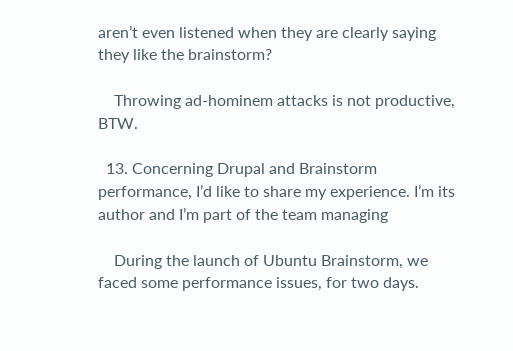aren’t even listened when they are clearly saying they like the brainstorm?

    Throwing ad-hominem attacks is not productive, BTW.

  13. Concerning Drupal and Brainstorm performance, I’d like to share my experience. I’m its author and I’m part of the team managing

    During the launch of Ubuntu Brainstorm, we faced some performance issues, for two days.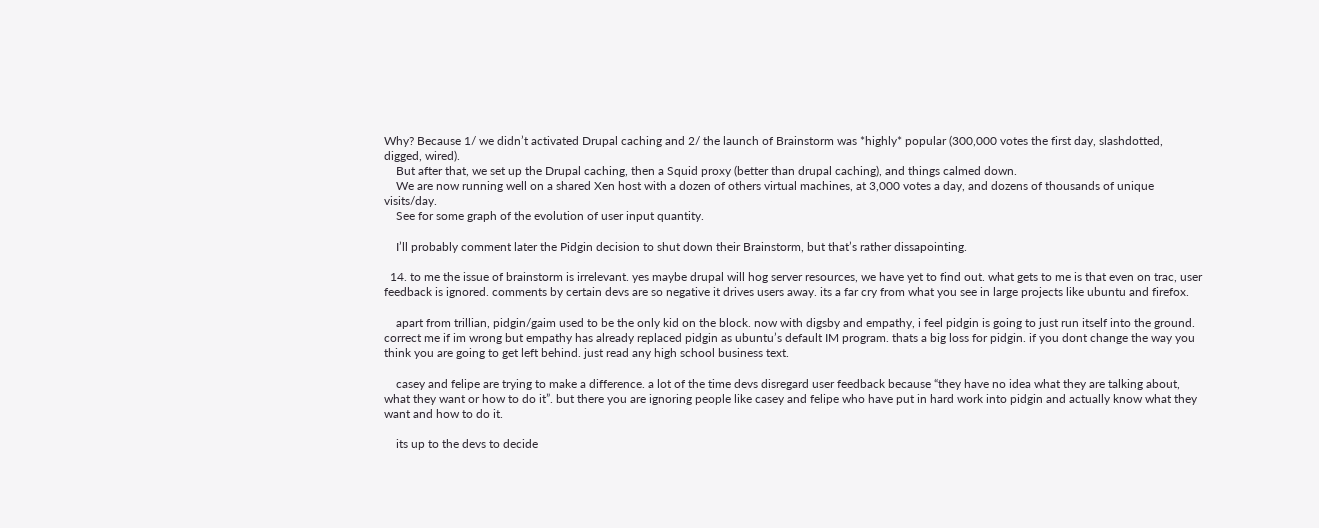Why? Because 1/ we didn’t activated Drupal caching and 2/ the launch of Brainstorm was *highly* popular (300,000 votes the first day, slashdotted, digged, wired).
    But after that, we set up the Drupal caching, then a Squid proxy (better than drupal caching), and things calmed down.
    We are now running well on a shared Xen host with a dozen of others virtual machines, at 3,000 votes a day, and dozens of thousands of unique visits/day.
    See for some graph of the evolution of user input quantity.

    I’ll probably comment later the Pidgin decision to shut down their Brainstorm, but that’s rather dissapointing.

  14. to me the issue of brainstorm is irrelevant. yes maybe drupal will hog server resources, we have yet to find out. what gets to me is that even on trac, user feedback is ignored. comments by certain devs are so negative it drives users away. its a far cry from what you see in large projects like ubuntu and firefox.

    apart from trillian, pidgin/gaim used to be the only kid on the block. now with digsby and empathy, i feel pidgin is going to just run itself into the ground. correct me if im wrong but empathy has already replaced pidgin as ubuntu’s default IM program. thats a big loss for pidgin. if you dont change the way you think you are going to get left behind. just read any high school business text.

    casey and felipe are trying to make a difference. a lot of the time devs disregard user feedback because “they have no idea what they are talking about, what they want or how to do it”. but there you are ignoring people like casey and felipe who have put in hard work into pidgin and actually know what they want and how to do it.

    its up to the devs to decide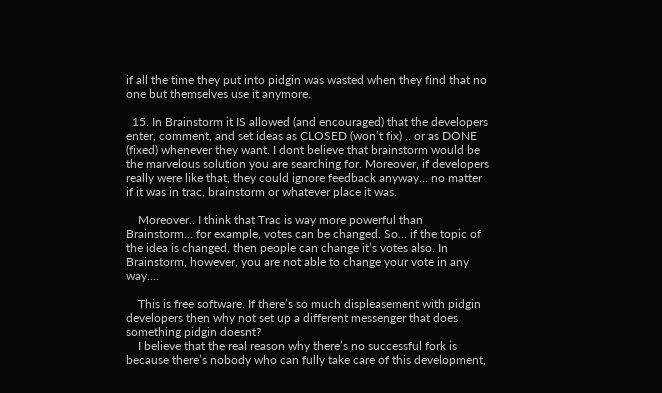if all the time they put into pidgin was wasted when they find that no one but themselves use it anymore.

  15. In Brainstorm it IS allowed (and encouraged) that the developers enter, comment, and set ideas as CLOSED (won’t fix) .. or as DONE (fixed) whenever they want. I dont believe that brainstorm would be the marvelous solution you are searching for. Moreover, if developers really were like that, they could ignore feedback anyway… no matter if it was in trac, brainstorm or whatever place it was.

    Moreover.. I think that Trac is way more powerful than Brainstorm… for example, votes can be changed. So… if the topic of the idea is changed, then people can change it’s votes also. In Brainstorm, however, you are not able to change your vote in any way….

    This is free software. If there’s so much displeasement with pidgin developers then why not set up a different messenger that does something pidgin doesnt?
    I believe that the real reason why there’s no successful fork is because there’s nobody who can fully take care of this development,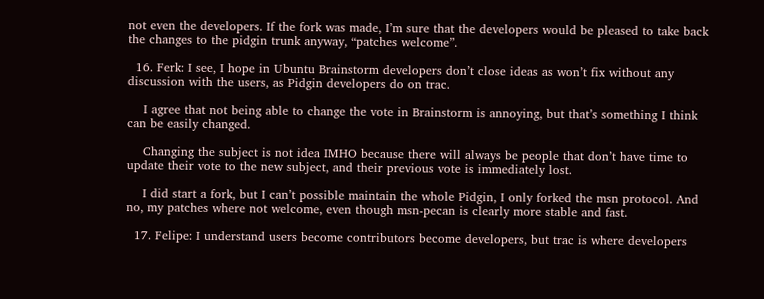not even the developers. If the fork was made, I’m sure that the developers would be pleased to take back the changes to the pidgin trunk anyway, “patches welcome”.

  16. Ferk: I see, I hope in Ubuntu Brainstorm developers don’t close ideas as won’t fix without any discussion with the users, as Pidgin developers do on trac.

    I agree that not being able to change the vote in Brainstorm is annoying, but that’s something I think can be easily changed.

    Changing the subject is not idea IMHO because there will always be people that don’t have time to update their vote to the new subject, and their previous vote is immediately lost.

    I did start a fork, but I can’t possible maintain the whole Pidgin, I only forked the msn protocol. And no, my patches where not welcome, even though msn-pecan is clearly more stable and fast.

  17. Felipe: I understand users become contributors become developers, but trac is where developers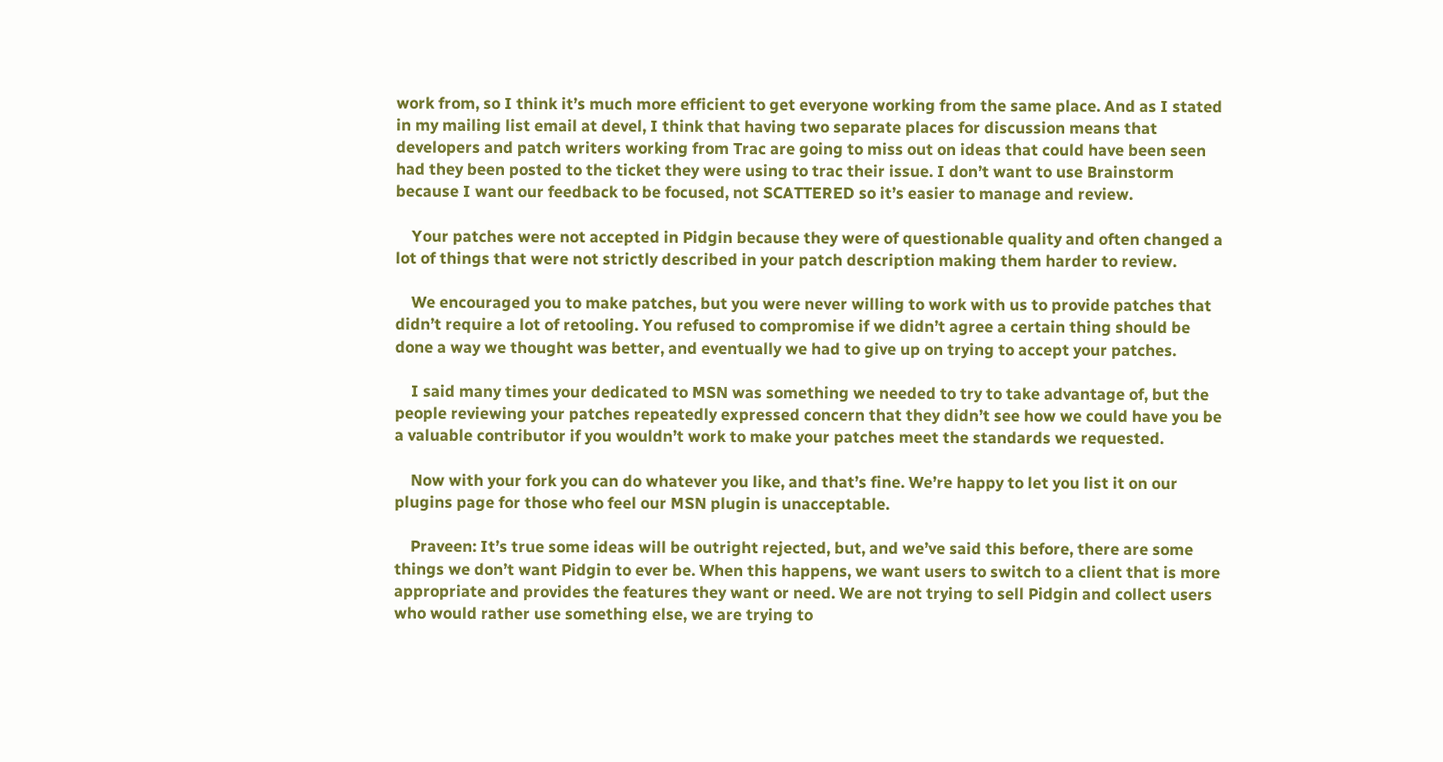work from, so I think it’s much more efficient to get everyone working from the same place. And as I stated in my mailing list email at devel, I think that having two separate places for discussion means that developers and patch writers working from Trac are going to miss out on ideas that could have been seen had they been posted to the ticket they were using to trac their issue. I don’t want to use Brainstorm because I want our feedback to be focused, not SCATTERED so it’s easier to manage and review.

    Your patches were not accepted in Pidgin because they were of questionable quality and often changed a lot of things that were not strictly described in your patch description making them harder to review.

    We encouraged you to make patches, but you were never willing to work with us to provide patches that didn’t require a lot of retooling. You refused to compromise if we didn’t agree a certain thing should be done a way we thought was better, and eventually we had to give up on trying to accept your patches.

    I said many times your dedicated to MSN was something we needed to try to take advantage of, but the people reviewing your patches repeatedly expressed concern that they didn’t see how we could have you be a valuable contributor if you wouldn’t work to make your patches meet the standards we requested.

    Now with your fork you can do whatever you like, and that’s fine. We’re happy to let you list it on our plugins page for those who feel our MSN plugin is unacceptable.

    Praveen: It’s true some ideas will be outright rejected, but, and we’ve said this before, there are some things we don’t want Pidgin to ever be. When this happens, we want users to switch to a client that is more appropriate and provides the features they want or need. We are not trying to sell Pidgin and collect users who would rather use something else, we are trying to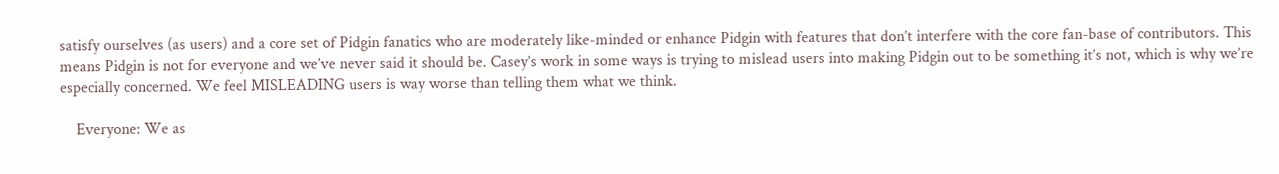satisfy ourselves (as users) and a core set of Pidgin fanatics who are moderately like-minded or enhance Pidgin with features that don’t interfere with the core fan-base of contributors. This means Pidgin is not for everyone and we’ve never said it should be. Casey’s work in some ways is trying to mislead users into making Pidgin out to be something it’s not, which is why we’re especially concerned. We feel MISLEADING users is way worse than telling them what we think.

    Everyone: We as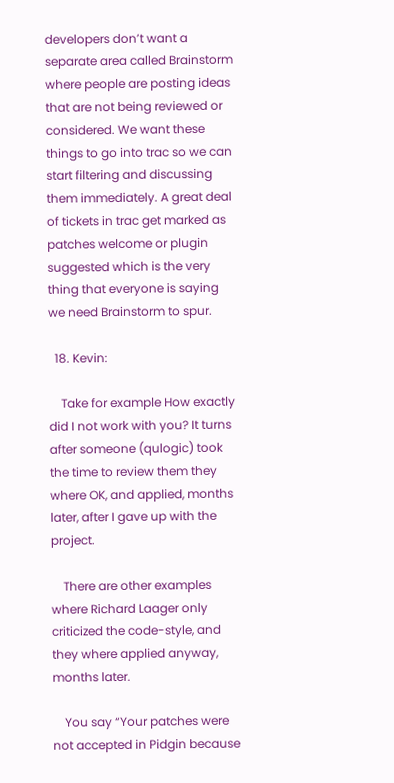developers don’t want a separate area called Brainstorm where people are posting ideas that are not being reviewed or considered. We want these things to go into trac so we can start filtering and discussing them immediately. A great deal of tickets in trac get marked as patches welcome or plugin suggested which is the very thing that everyone is saying we need Brainstorm to spur.

  18. Kevin:

    Take for example How exactly did I not work with you? It turns after someone (qulogic) took the time to review them they where OK, and applied, months later, after I gave up with the project.

    There are other examples where Richard Laager only criticized the code-style, and they where applied anyway, months later.

    You say “Your patches were not accepted in Pidgin because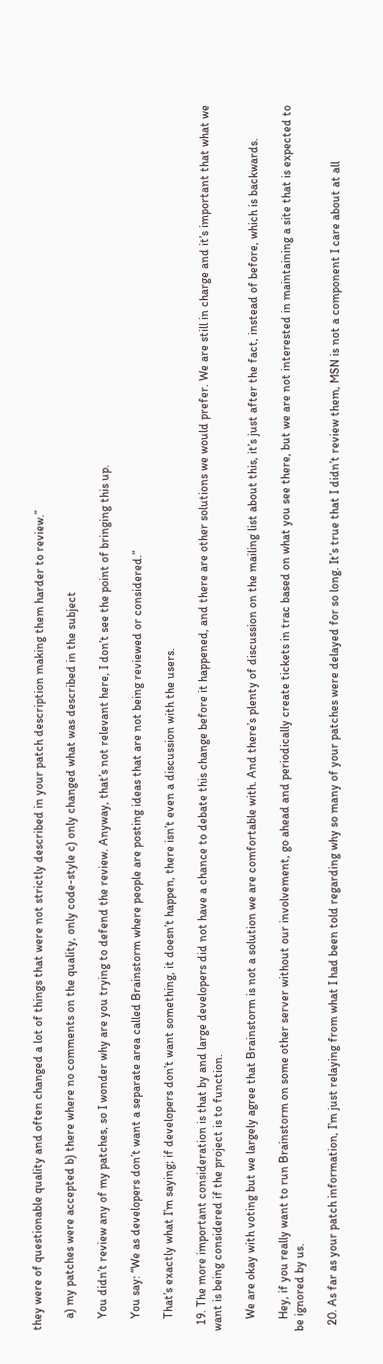they were of questionable quality and often changed a lot of things that were not strictly described in your patch description making them harder to review.”

    a) my patches were accepted b) there where no comments on the quality, only code-style c) only changed what was described in the subject

    You didn’t review any of my patches, so I wonder why are you trying to defend the review. Anyway, that’s not relevant here, I don’t see the point of bringing this up.

    You say: “We as developers don’t want a separate area called Brainstorm where people are posting ideas that are not being reviewed or considered.”

    That’s exactly what I’m saying; if developers don’t want something, it doesn’t happen, there isn’t even a discussion with the users.

  19. The more important consideration is that by and large developers did not have a chance to debate this change before it happened, and there are other solutions we would prefer. We are still in charge and it’s important that what we want is being considered if the project is to function.

    We are okay with voting but we largely agree that Brainstorm is not a solution we are comfortable with. And there’s plenty of discussion on the mailing list about this, it’s just after the fact, instead of before, which is backwards.

    Hey, if you really want to run Brainstorm on some other server without our involvement, go ahead and periodically create tickets in trac based on what you see there, but we are not interested in maintaining a site that is expected to be ignored by us.

  20. As far as your patch information, I’m just relaying from what I had been told regarding why so many of your patches were delayed for so long. It’s true that I didn’t review them, MSN is not a component I care about at all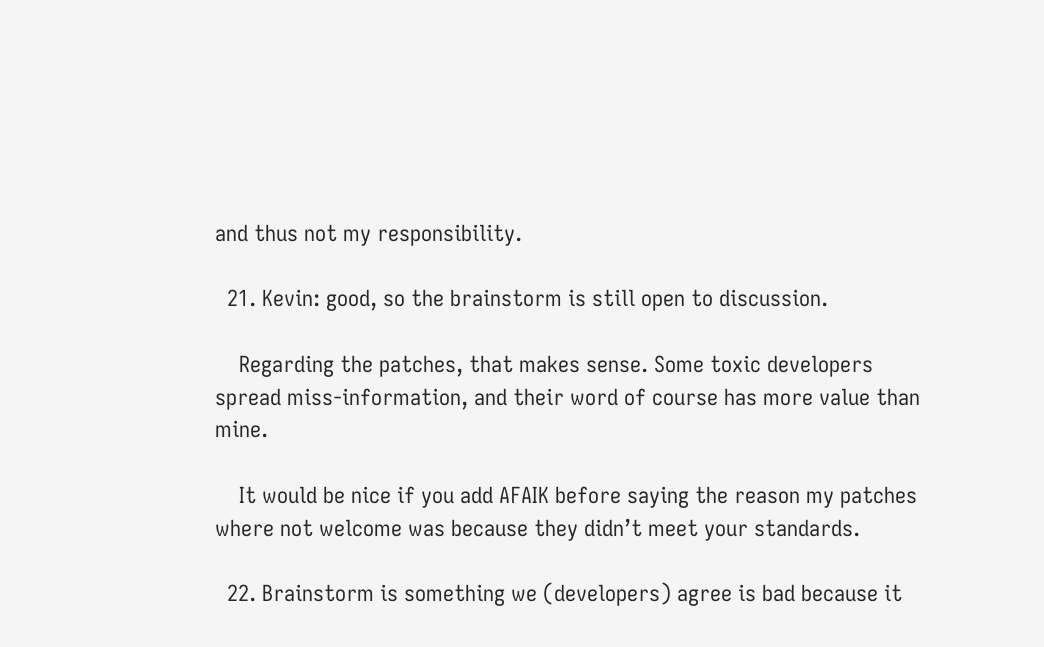and thus not my responsibility.

  21. Kevin: good, so the brainstorm is still open to discussion.

    Regarding the patches, that makes sense. Some toxic developers spread miss-information, and their word of course has more value than mine.

    It would be nice if you add AFAIK before saying the reason my patches where not welcome was because they didn’t meet your standards.

  22. Brainstorm is something we (developers) agree is bad because it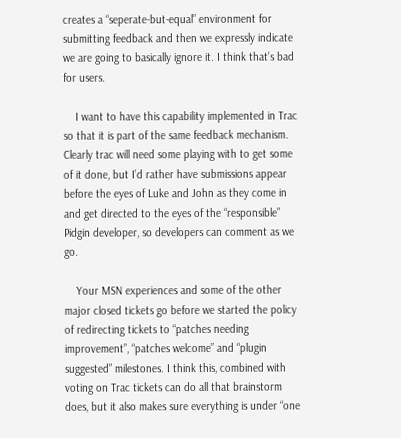creates a “seperate-but-equal” environment for submitting feedback and then we expressly indicate we are going to basically ignore it. I think that’s bad for users.

    I want to have this capability implemented in Trac so that it is part of the same feedback mechanism. Clearly trac will need some playing with to get some of it done, but I’d rather have submissions appear before the eyes of Luke and John as they come in and get directed to the eyes of the “responsible” Pidgin developer, so developers can comment as we go.

    Your MSN experiences and some of the other major closed tickets go before we started the policy of redirecting tickets to “patches needing improvement”, “patches welcome” and “plugin suggested” milestones. I think this, combined with voting on Trac tickets can do all that brainstorm does, but it also makes sure everything is under “one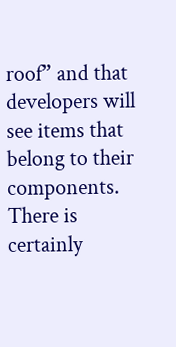roof” and that developers will see items that belong to their components. There is certainly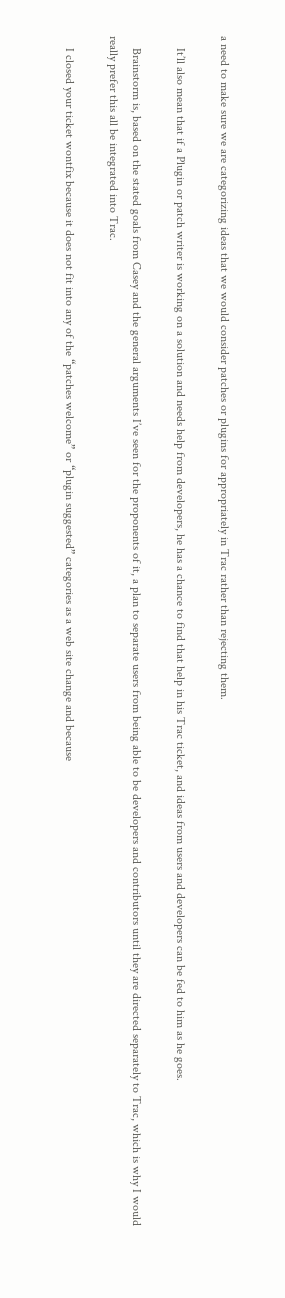a need to make sure we are categorizing ideas that we would consider patches or plugins for appropriately in Trac rather than rejecting them.

    It’ll also mean that if a Plugin or patch writer is working on a solution and needs help from developers, he has a chance to find that help in his Trac ticket, and ideas from users and developers can be fed to him as he goes.

    Brainstorm is, based on the stated goals from Casey and the general arguments I’ve seen for the proponents of it, a plan to separate users from being able to be developers and contributors until they are directed separately to Trac, which is why I would really prefer this all be integrated into Trac.

    I closed your ticket wontfix because it does not fit into any of the “patches welcome” or “plugin suggested” categories as a web site change and because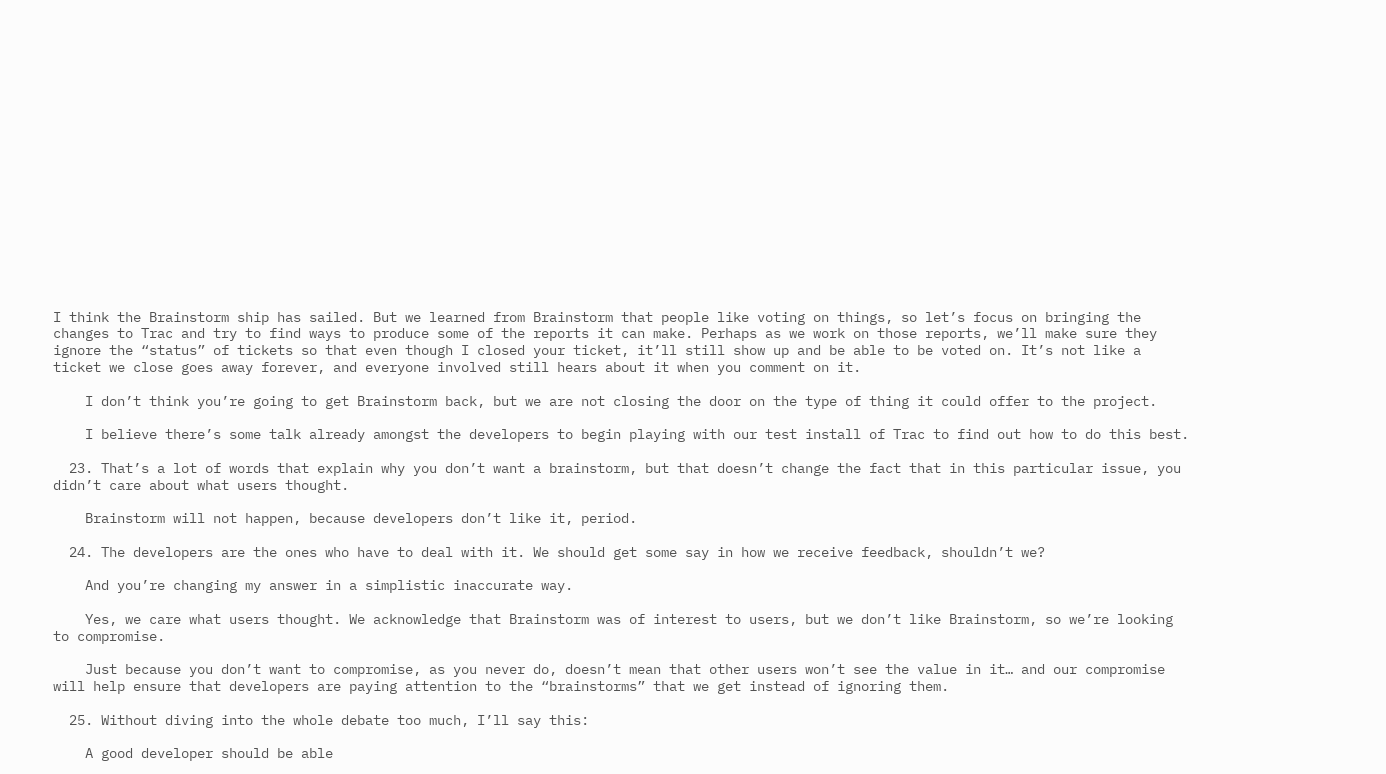I think the Brainstorm ship has sailed. But we learned from Brainstorm that people like voting on things, so let’s focus on bringing the changes to Trac and try to find ways to produce some of the reports it can make. Perhaps as we work on those reports, we’ll make sure they ignore the “status” of tickets so that even though I closed your ticket, it’ll still show up and be able to be voted on. It’s not like a ticket we close goes away forever, and everyone involved still hears about it when you comment on it.

    I don’t think you’re going to get Brainstorm back, but we are not closing the door on the type of thing it could offer to the project.

    I believe there’s some talk already amongst the developers to begin playing with our test install of Trac to find out how to do this best.

  23. That’s a lot of words that explain why you don’t want a brainstorm, but that doesn’t change the fact that in this particular issue, you didn’t care about what users thought.

    Brainstorm will not happen, because developers don’t like it, period.

  24. The developers are the ones who have to deal with it. We should get some say in how we receive feedback, shouldn’t we?

    And you’re changing my answer in a simplistic inaccurate way.

    Yes, we care what users thought. We acknowledge that Brainstorm was of interest to users, but we don’t like Brainstorm, so we’re looking to compromise.

    Just because you don’t want to compromise, as you never do, doesn’t mean that other users won’t see the value in it… and our compromise will help ensure that developers are paying attention to the “brainstorms” that we get instead of ignoring them.

  25. Without diving into the whole debate too much, I’ll say this:

    A good developer should be able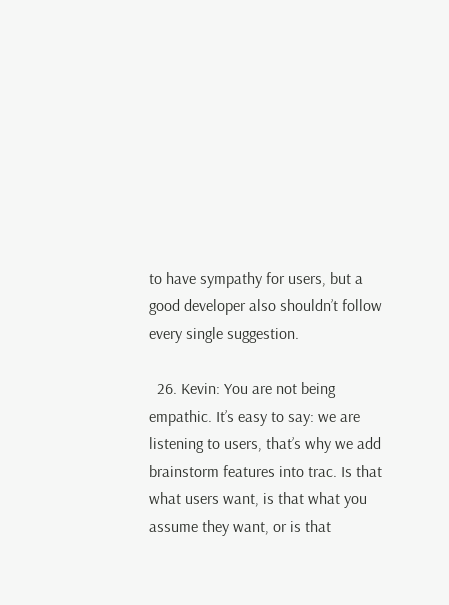to have sympathy for users, but a good developer also shouldn’t follow every single suggestion.

  26. Kevin: You are not being empathic. It’s easy to say: we are listening to users, that’s why we add brainstorm features into trac. Is that what users want, is that what you assume they want, or is that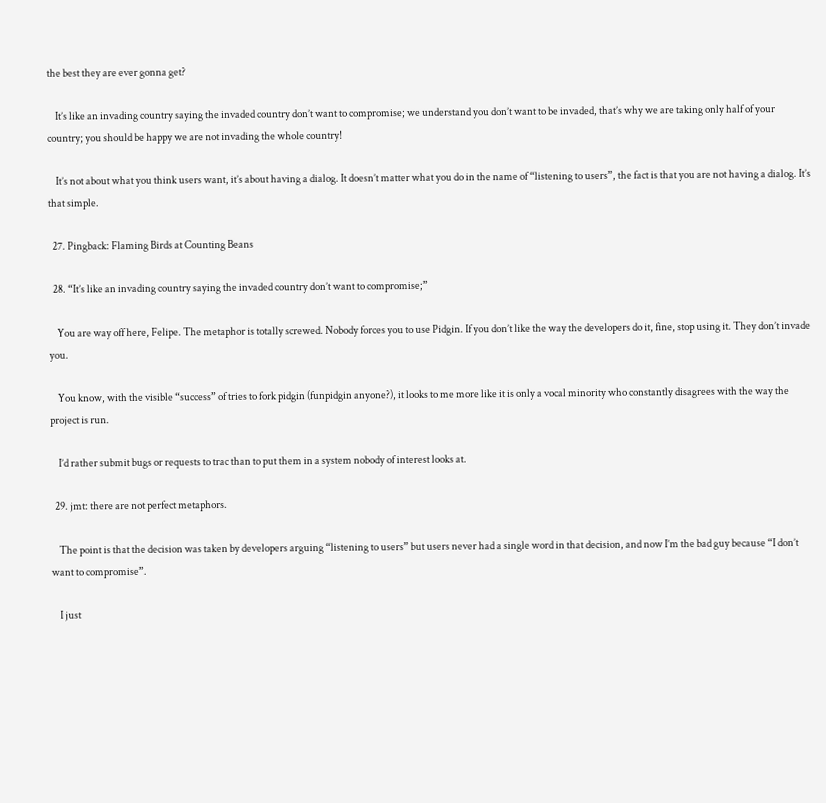the best they are ever gonna get?

    It’s like an invading country saying the invaded country don’t want to compromise; we understand you don’t want to be invaded, that’s why we are taking only half of your country; you should be happy we are not invading the whole country!

    It’s not about what you think users want, it’s about having a dialog. It doesn’t matter what you do in the name of “listening to users”, the fact is that you are not having a dialog. It’s that simple.

  27. Pingback: Flaming Birds at Counting Beans

  28. “It’s like an invading country saying the invaded country don’t want to compromise;”

    You are way off here, Felipe. The metaphor is totally screwed. Nobody forces you to use Pidgin. If you don’t like the way the developers do it, fine, stop using it. They don’t invade you.

    You know, with the visible “success” of tries to fork pidgin (funpidgin anyone?), it looks to me more like it is only a vocal minority who constantly disagrees with the way the project is run.

    I’d rather submit bugs or requests to trac than to put them in a system nobody of interest looks at.

  29. jmt: there are not perfect metaphors.

    The point is that the decision was taken by developers arguing “listening to users” but users never had a single word in that decision, and now I’m the bad guy because “I don’t want to compromise”.

    I just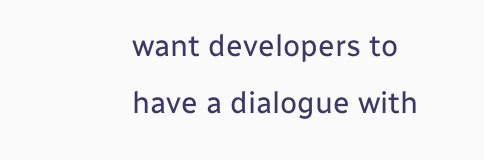want developers to have a dialogue with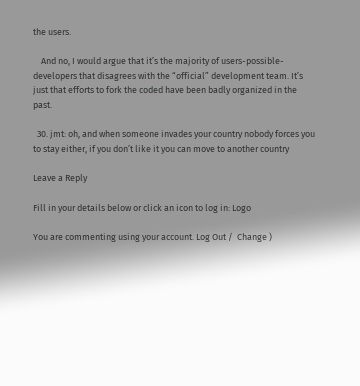the users.

    And no, I would argue that it’s the majority of users-possible-developers that disagrees with the “official” development team. It’s just that efforts to fork the coded have been badly organized in the past.

  30. jmt: oh, and when someone invades your country nobody forces you to stay either, if you don’t like it you can move to another country

Leave a Reply

Fill in your details below or click an icon to log in: Logo

You are commenting using your account. Log Out /  Change )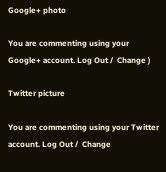Google+ photo

You are commenting using your Google+ account. Log Out /  Change )

Twitter picture

You are commenting using your Twitter account. Log Out /  Change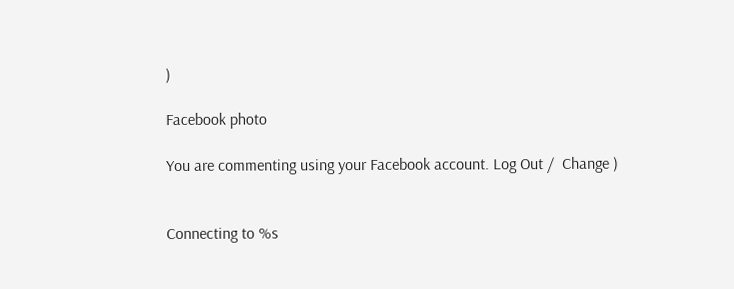)

Facebook photo

You are commenting using your Facebook account. Log Out /  Change )


Connecting to %s